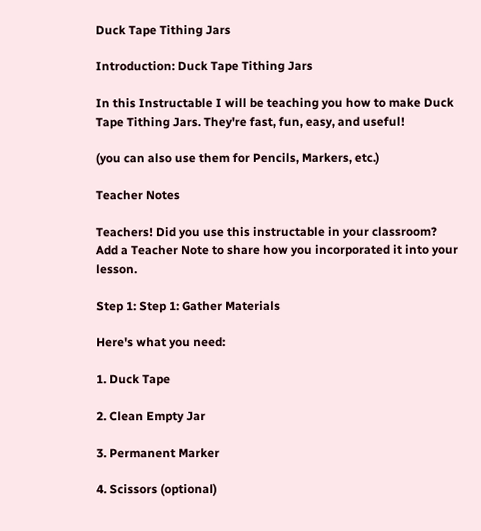Duck Tape Tithing Jars

Introduction: Duck Tape Tithing Jars

In this Instructable I will be teaching you how to make Duck Tape Tithing Jars. They're fast, fun, easy, and useful!

(you can also use them for Pencils, Markers, etc.)

Teacher Notes

Teachers! Did you use this instructable in your classroom?
Add a Teacher Note to share how you incorporated it into your lesson.

Step 1: Step 1: Gather Materials

Here's what you need:

1. Duck Tape

2. Clean Empty Jar

3. Permanent Marker

4. Scissors (optional)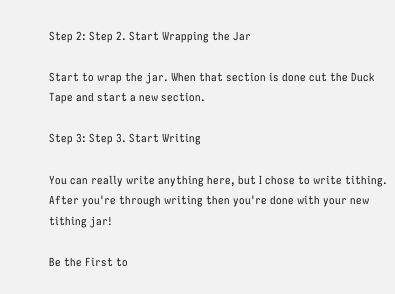Step 2: Step 2. Start Wrapping the Jar

Start to wrap the jar. When that section is done cut the Duck Tape and start a new section.

Step 3: Step 3. Start Writing

You can really write anything here, but I chose to write tithing. After you're through writing then you're done with your new tithing jar!

Be the First to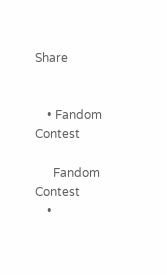Share


    • Fandom Contest

      Fandom Contest
    •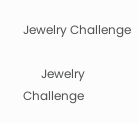Jewelry Challenge

      Jewelry Challenge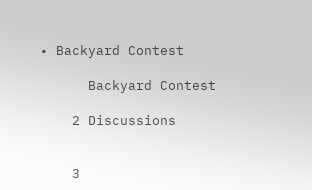• Backyard Contest

      Backyard Contest

    2 Discussions


    3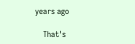years ago

    That's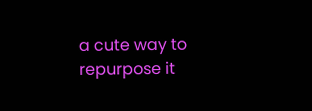a cute way to repurpose it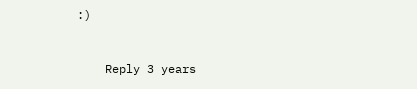:)


    Reply 3 years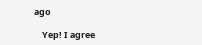ago

    Yep! I agree